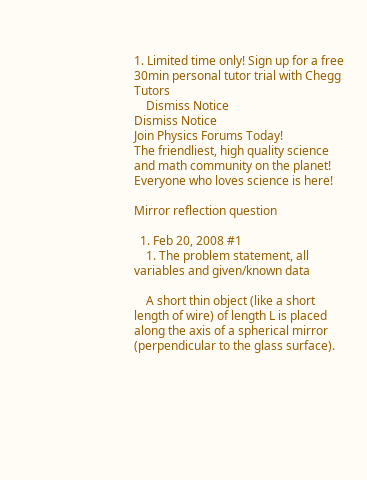1. Limited time only! Sign up for a free 30min personal tutor trial with Chegg Tutors
    Dismiss Notice
Dismiss Notice
Join Physics Forums Today!
The friendliest, high quality science and math community on the planet! Everyone who loves science is here!

Mirror reflection question

  1. Feb 20, 2008 #1
    1. The problem statement, all variables and given/known data

    A short thin object (like a short length of wire) of length L is placed along the axis of a spherical mirror (perpendicular to the glass surface).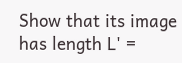Show that its image has length L' =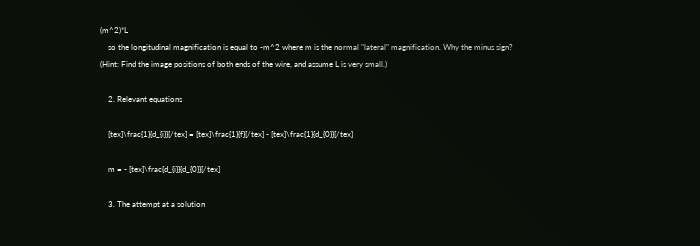(m^2)*L
    so the longitudinal magnification is equal to -m^2 where m is the normal "lateral" magnification. Why the minus sign? (Hint: Find the image positions of both ends of the wire, and assume L is very small.)

    2. Relevant equations

    [tex]\frac{1}{d_{i}}[/tex] = [tex]\frac{1}{f}[/tex] - [tex]\frac{1}{d_{0}}[/tex]

    m = - [tex]\frac{d_{i}}{d_{0}}[/tex]

    3. The attempt at a solution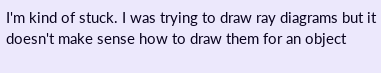I'm kind of stuck. I was trying to draw ray diagrams but it doesn't make sense how to draw them for an object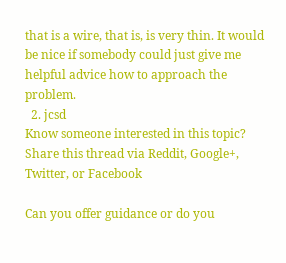that is a wire, that is, is very thin. It would be nice if somebody could just give me helpful advice how to approach the problem.
  2. jcsd
Know someone interested in this topic? Share this thread via Reddit, Google+, Twitter, or Facebook

Can you offer guidance or do you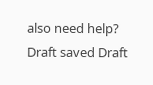also need help?
Draft saved Draft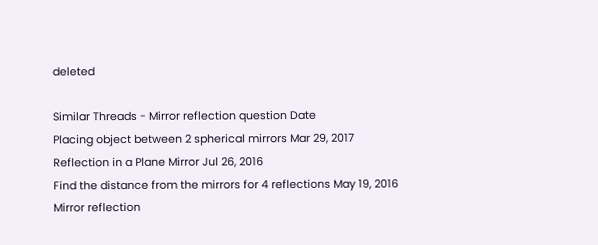deleted

Similar Threads - Mirror reflection question Date
Placing object between 2 spherical mirrors Mar 29, 2017
Reflection in a Plane Mirror Jul 26, 2016
Find the distance from the mirrors for 4 reflections May 19, 2016
Mirror reflection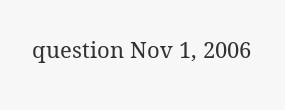question Nov 1, 2006